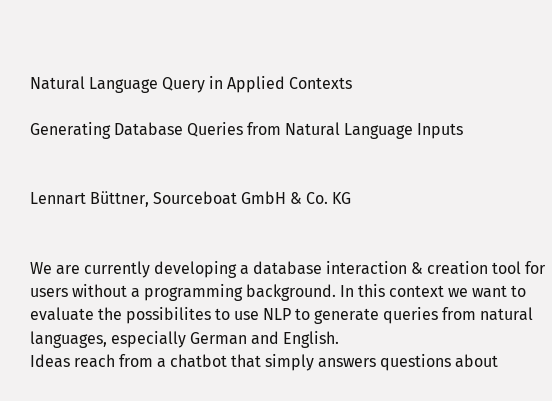Natural Language Query in Applied Contexts

Generating Database Queries from Natural Language Inputs


Lennart Büttner, Sourceboat GmbH & Co. KG


We are currently developing a database interaction & creation tool for users without a programming background. In this context we want to evaluate the possibilites to use NLP to generate queries from natural languages, especially German and English.
Ideas reach from a chatbot that simply answers questions about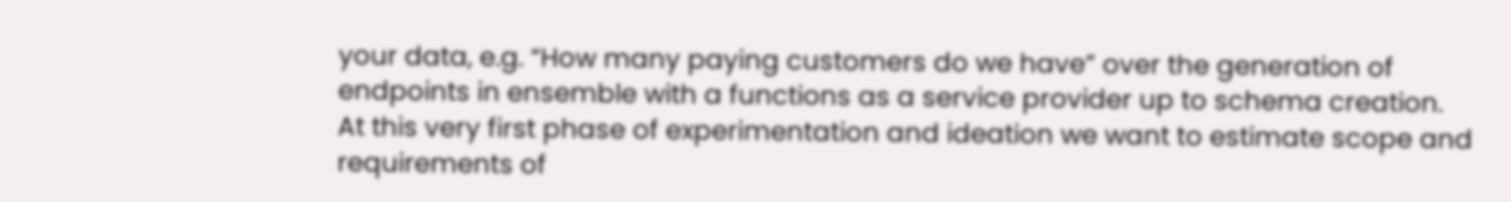your data, e.g. “How many paying customers do we have” over the generation of endpoints in ensemble with a functions as a service provider up to schema creation.
At this very first phase of experimentation and ideation we want to estimate scope and requirements of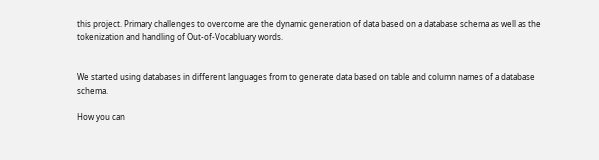this project. Primary challenges to overcome are the dynamic generation of data based on a database schema as well as the tokenization and handling of Out-of-Vocabluary words.


We started using databases in different languages from to generate data based on table and column names of a database schema.

How you can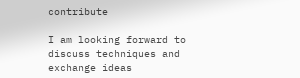contribute

I am looking forward to discuss techniques and exchange ideas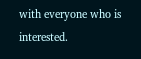with everyone who is interested.